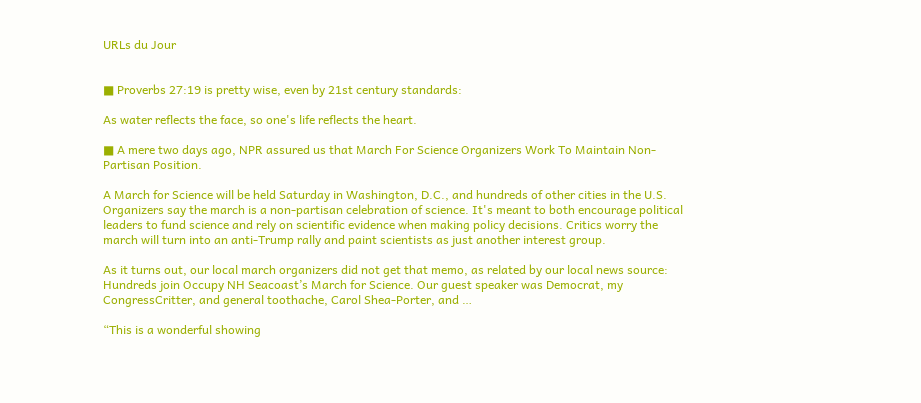URLs du Jour


■ Proverbs 27:19 is pretty wise, even by 21st century standards:

As water reflects the face, so one's life reflects the heart.

■ A mere two days ago, NPR assured us that March For Science Organizers Work To Maintain Non-Partisan Position.

A March for Science will be held Saturday in Washington, D.C., and hundreds of other cities in the U.S. Organizers say the march is a non-partisan celebration of science. It's meant to both encourage political leaders to fund science and rely on scientific evidence when making policy decisions. Critics worry the march will turn into an anti-Trump rally and paint scientists as just another interest group.

As it turns out, our local march organizers did not get that memo, as related by our local news source: Hundreds join Occupy NH Seacoast’s March for Science. Our guest speaker was Democrat, my CongressCritter, and general toothache, Carol Shea-Porter, and …

“This is a wonderful showing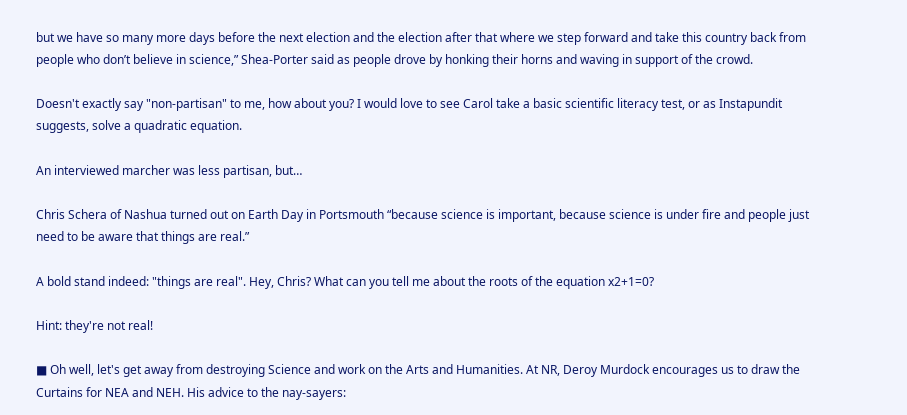but we have so many more days before the next election and the election after that where we step forward and take this country back from people who don’t believe in science,” Shea-Porter said as people drove by honking their horns and waving in support of the crowd.

Doesn't exactly say "non-partisan" to me, how about you? I would love to see Carol take a basic scientific literacy test, or as Instapundit suggests, solve a quadratic equation.

An interviewed marcher was less partisan, but…

Chris Schera of Nashua turned out on Earth Day in Portsmouth “because science is important, because science is under fire and people just need to be aware that things are real.”

A bold stand indeed: "things are real". Hey, Chris? What can you tell me about the roots of the equation x2+1=0?

Hint: they're not real!

■ Oh well, let's get away from destroying Science and work on the Arts and Humanities. At NR, Deroy Murdock encourages us to draw the Curtains for NEA and NEH. His advice to the nay-sayers: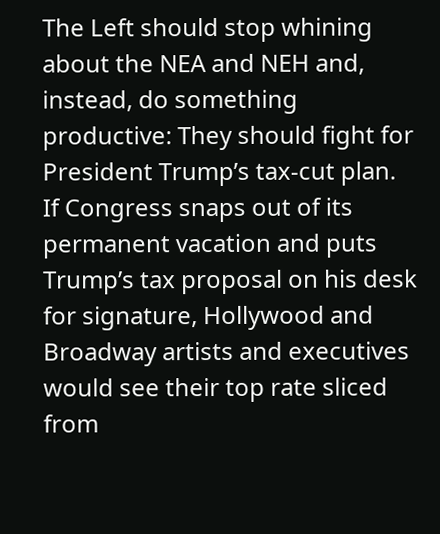The Left should stop whining about the NEA and NEH and, instead, do something productive: They should fight for President Trump’s tax-cut plan. If Congress snaps out of its permanent vacation and puts Trump’s tax proposal on his desk for signature, Hollywood and Broadway artists and executives would see their top rate sliced from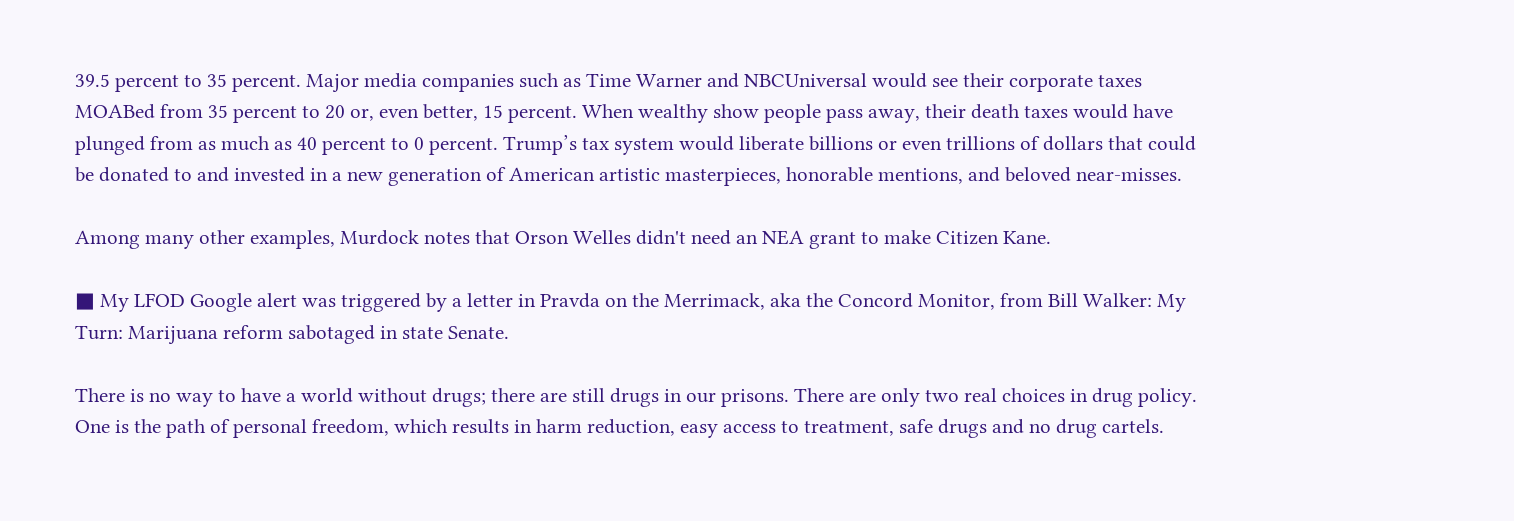39.5 percent to 35 percent. Major media companies such as Time Warner and NBCUniversal would see their corporate taxes MOABed from 35 percent to 20 or, even better, 15 percent. When wealthy show people pass away, their death taxes would have plunged from as much as 40 percent to 0 percent. Trump’s tax system would liberate billions or even trillions of dollars that could be donated to and invested in a new generation of American artistic masterpieces, honorable mentions, and beloved near-misses.

Among many other examples, Murdock notes that Orson Welles didn't need an NEA grant to make Citizen Kane.

■ My LFOD Google alert was triggered by a letter in Pravda on the Merrimack, aka the Concord Monitor, from Bill Walker: My Turn: Marijuana reform sabotaged in state Senate.

There is no way to have a world without drugs; there are still drugs in our prisons. There are only two real choices in drug policy. One is the path of personal freedom, which results in harm reduction, easy access to treatment, safe drugs and no drug cartels.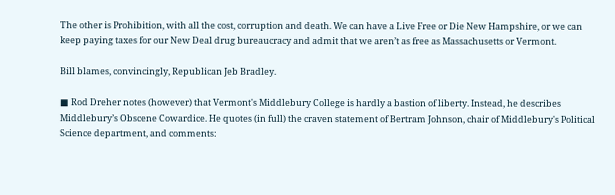The other is Prohibition, with all the cost, corruption and death. We can have a Live Free or Die New Hampshire, or we can keep paying taxes for our New Deal drug bureaucracy and admit that we aren’t as free as Massachusetts or Vermont.

Bill blames, convincingly, Republican Jeb Bradley.

■ Rod Dreher notes (however) that Vermont's Middlebury College is hardly a bastion of liberty. Instead, he describes Middlebury’s Obscene Cowardice. He quotes (in full) the craven statement of Bertram Johnson, chair of Middlebury's Political Science department, and comments: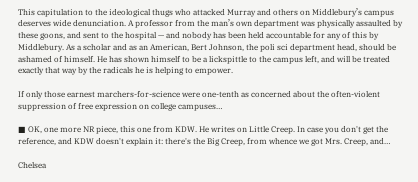This capitulation to the ideological thugs who attacked Murray and others on Middlebury’s campus deserves wide denunciation. A professor from the man’s own department was physically assaulted by these goons, and sent to the hospital — and nobody has been held accountable for any of this by Middlebury. As a scholar and as an American, Bert Johnson, the poli sci department head, should be ashamed of himself. He has shown himself to be a lickspittle to the campus left, and will be treated exactly that way by the radicals he is helping to empower.

If only those earnest marchers-for-science were one-tenth as concerned about the often-violent suppression of free expression on college campuses…

■ OK, one more NR piece, this one from KDW. He writes on Little Creep. In case you don't get the reference, and KDW doesn't explain it: there's the Big Creep, from whence we got Mrs. Creep, and…

Chelsea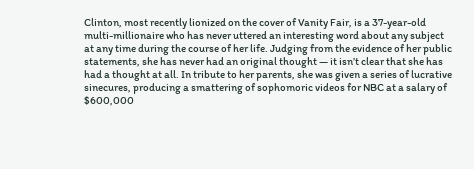Clinton, most recently lionized on the cover of Vanity Fair, is a 37-year-old multi-millionaire who has never uttered an interesting word about any subject at any time during the course of her life. Judging from the evidence of her public statements, she has never had an original thought — it isn’t clear that she has had a thought at all. In tribute to her parents, she was given a series of lucrative sinecures, producing a smattering of sophomoric videos for NBC at a salary of $600,000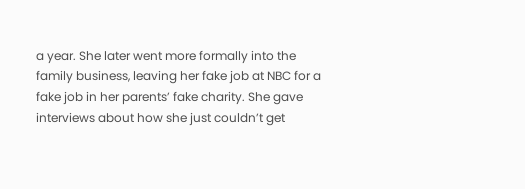a year. She later went more formally into the family business, leaving her fake job at NBC for a fake job in her parents’ fake charity. She gave interviews about how she just couldn’t get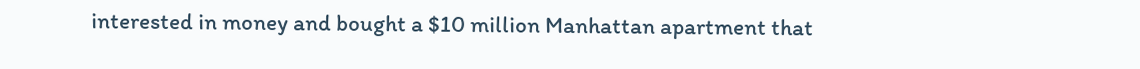interested in money and bought a $10 million Manhattan apartment that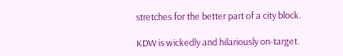stretches for the better part of a city block.

KDW is wickedly and hilariously on-target.